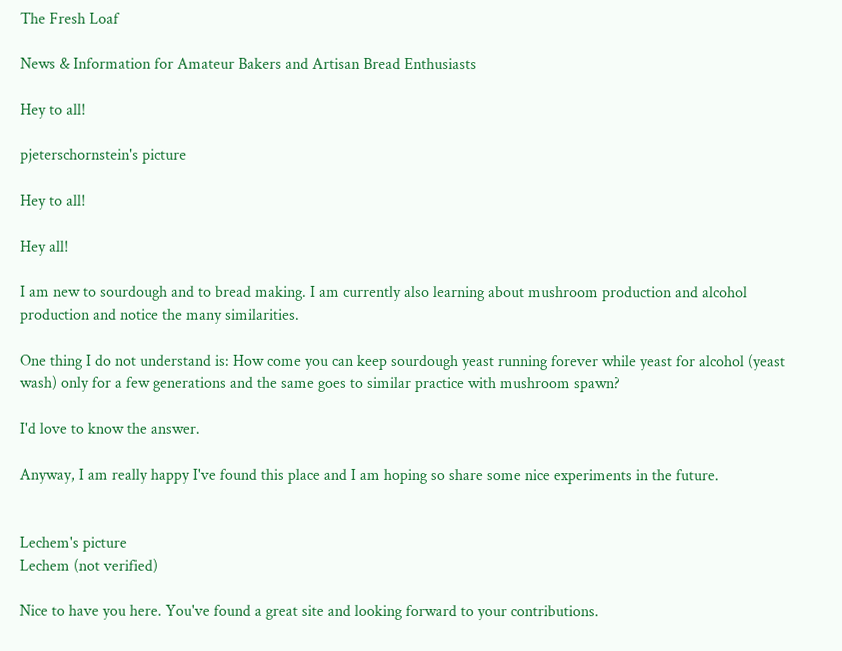The Fresh Loaf

News & Information for Amateur Bakers and Artisan Bread Enthusiasts

Hey to all!

pjeterschornstein's picture

Hey to all!

Hey all!

I am new to sourdough and to bread making. I am currently also learning about mushroom production and alcohol production and notice the many similarities.

One thing I do not understand is: How come you can keep sourdough yeast running forever while yeast for alcohol (yeast wash) only for a few generations and the same goes to similar practice with mushroom spawn?

I'd love to know the answer.

Anyway, I am really happy I've found this place and I am hoping so share some nice experiments in the future.


Lechem's picture
Lechem (not verified)

Nice to have you here. You've found a great site and looking forward to your contributions.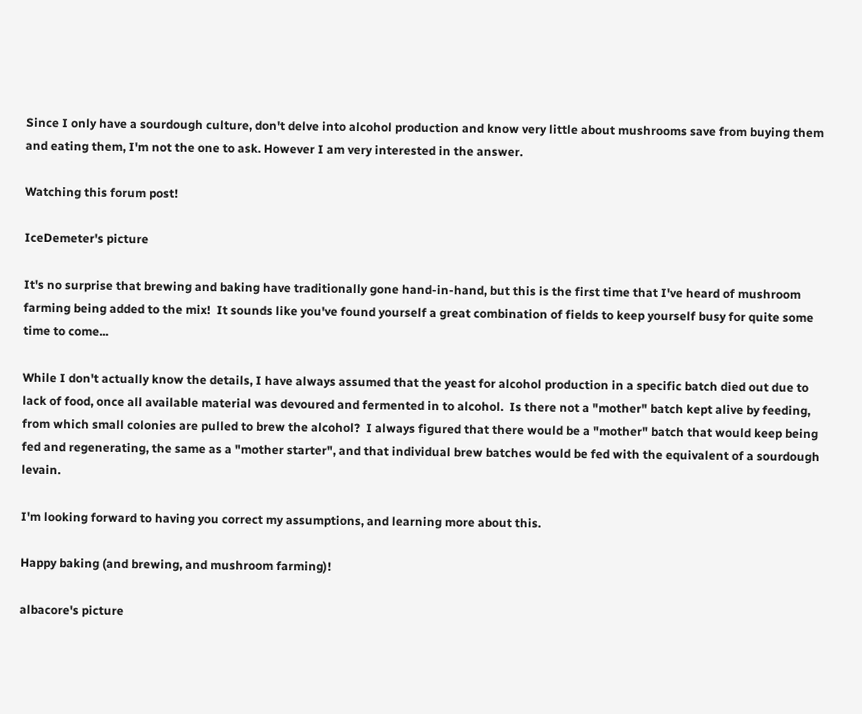Since I only have a sourdough culture, don't delve into alcohol production and know very little about mushrooms save from buying them and eating them, I'm not the one to ask. However I am very interested in the answer.

Watching this forum post!

IceDemeter's picture

It's no surprise that brewing and baking have traditionally gone hand-in-hand, but this is the first time that I've heard of mushroom farming being added to the mix!  It sounds like you've found yourself a great combination of fields to keep yourself busy for quite some time to come...

While I don't actually know the details, I have always assumed that the yeast for alcohol production in a specific batch died out due to lack of food, once all available material was devoured and fermented in to alcohol.  Is there not a "mother" batch kept alive by feeding, from which small colonies are pulled to brew the alcohol?  I always figured that there would be a "mother" batch that would keep being fed and regenerating, the same as a "mother starter", and that individual brew batches would be fed with the equivalent of a sourdough levain.

I'm looking forward to having you correct my assumptions, and learning more about this.

Happy baking (and brewing, and mushroom farming)!

albacore's picture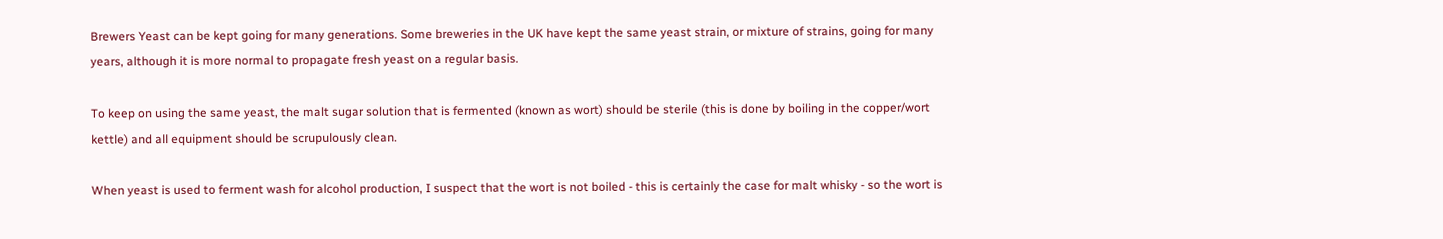Brewers Yeast can be kept going for many generations. Some breweries in the UK have kept the same yeast strain, or mixture of strains, going for many years, although it is more normal to propagate fresh yeast on a regular basis.

To keep on using the same yeast, the malt sugar solution that is fermented (known as wort) should be sterile (this is done by boiling in the copper/wort kettle) and all equipment should be scrupulously clean.

When yeast is used to ferment wash for alcohol production, I suspect that the wort is not boiled - this is certainly the case for malt whisky - so the wort is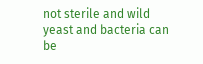not sterile and wild yeast and bacteria can be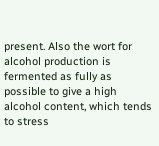present. Also the wort for alcohol production is fermented as fully as possible to give a high alcohol content, which tends to stress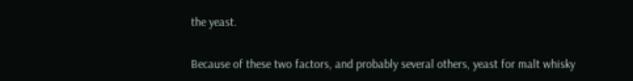the yeast.

Because of these two factors, and probably several others, yeast for malt whisky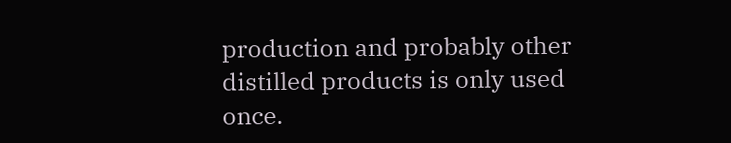production and probably other distilled products is only used once.